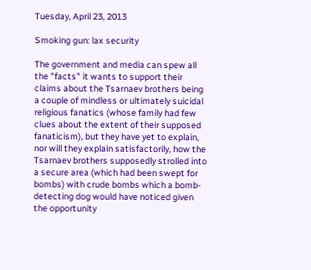Tuesday, April 23, 2013

Smoking gun: lax security

The government and media can spew all the "facts" it wants to support their claims about the Tsarnaev brothers being a couple of mindless or ultimately suicidal religious fanatics (whose family had few clues about the extent of their supposed fanaticism), but they have yet to explain, nor will they explain satisfactorily, how the Tsarnaev brothers supposedly strolled into a secure area (which had been swept for bombs) with crude bombs which a bomb-detecting dog would have noticed given the opportunity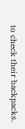to check their backpacks.